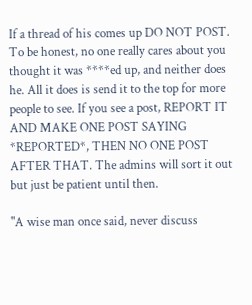If a thread of his comes up DO NOT POST. To be honest, no one really cares about you thought it was ****ed up, and neither does he. All it does is send it to the top for more people to see. If you see a post, REPORT IT AND MAKE ONE POST SAYING *REPORTED*, THEN NO ONE POST AFTER THAT. The admins will sort it out but just be patient until then.

"A wise man once said, never discuss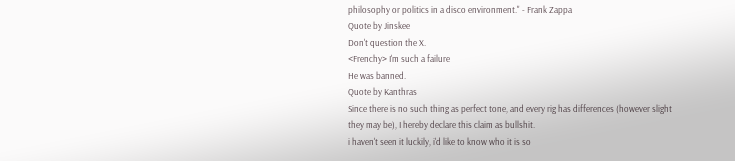philosophy or politics in a disco environment." - Frank Zappa
Quote by Jinskee
Don't question the X.
<Frenchy> I'm such a failure
He was banned.
Quote by Kanthras
Since there is no such thing as perfect tone, and every rig has differences (however slight they may be), I hereby declare this claim as bullshit.
i haven't seen it luckily, i'd like to know who it is so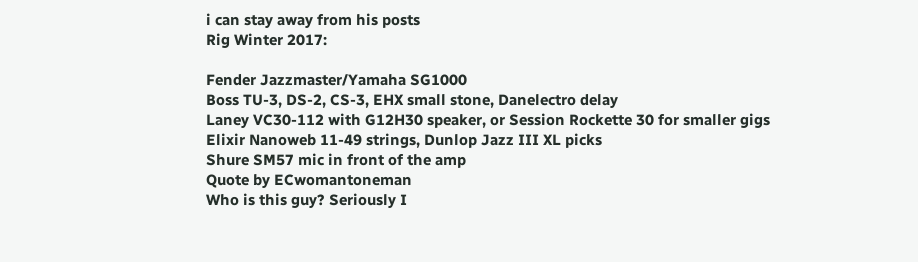i can stay away from his posts
Rig Winter 2017:

Fender Jazzmaster/Yamaha SG1000
Boss TU-3, DS-2, CS-3, EHX small stone, Danelectro delay
Laney VC30-112 with G12H30 speaker, or Session Rockette 30 for smaller gigs
Elixir Nanoweb 11-49 strings, Dunlop Jazz III XL picks
Shure SM57 mic in front of the amp
Quote by ECwomantoneman
Who is this guy? Seriously I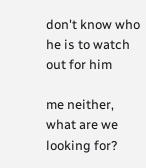don't know who he is to watch out for him

me neither, what are we looking for?